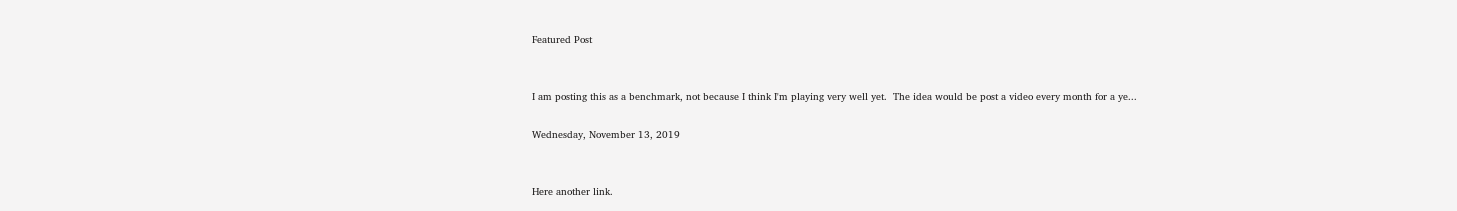Featured Post


I am posting this as a benchmark, not because I think I'm playing very well yet.  The idea would be post a video every month for a ye...

Wednesday, November 13, 2019


Here another link.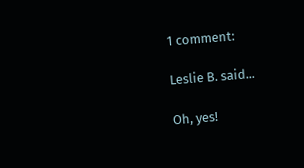1 comment:

Leslie B. said...

Oh, yes!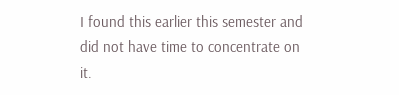I found this earlier this semester and did not have time to concentrate on it.